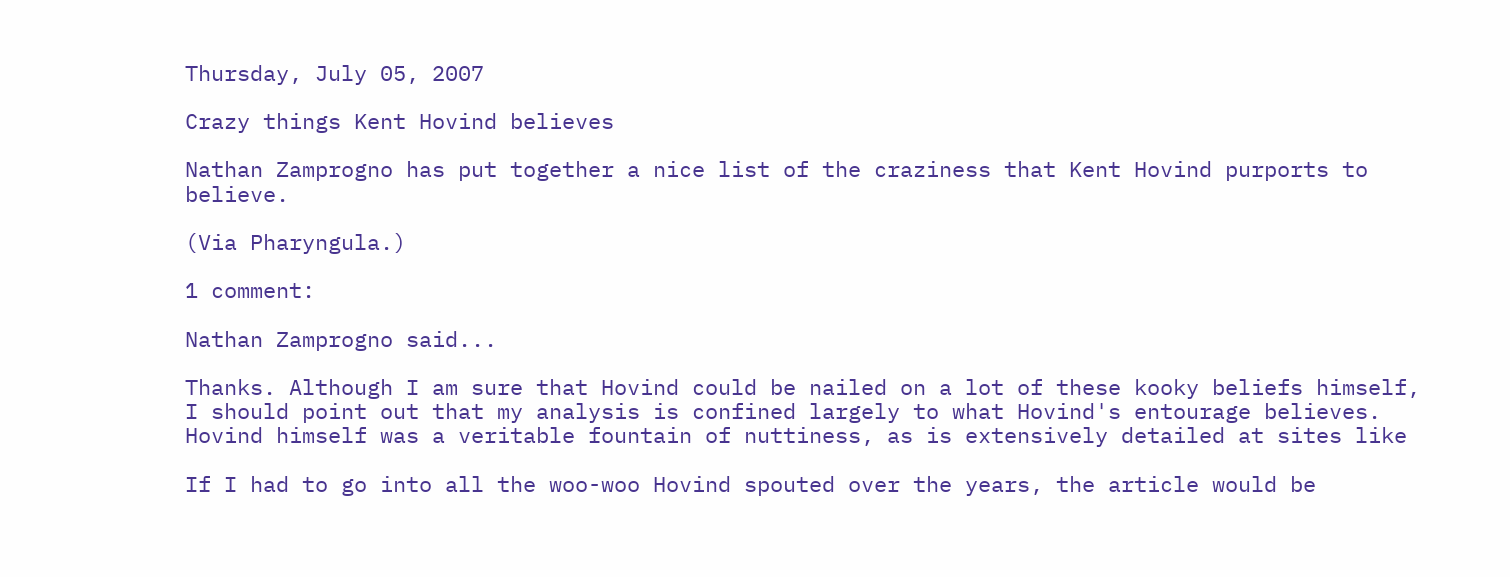Thursday, July 05, 2007

Crazy things Kent Hovind believes

Nathan Zamprogno has put together a nice list of the craziness that Kent Hovind purports to believe.

(Via Pharyngula.)

1 comment:

Nathan Zamprogno said...

Thanks. Although I am sure that Hovind could be nailed on a lot of these kooky beliefs himself, I should point out that my analysis is confined largely to what Hovind's entourage believes. Hovind himself was a veritable fountain of nuttiness, as is extensively detailed at sites like

If I had to go into all the woo-woo Hovind spouted over the years, the article would be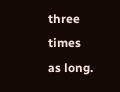three times as long.